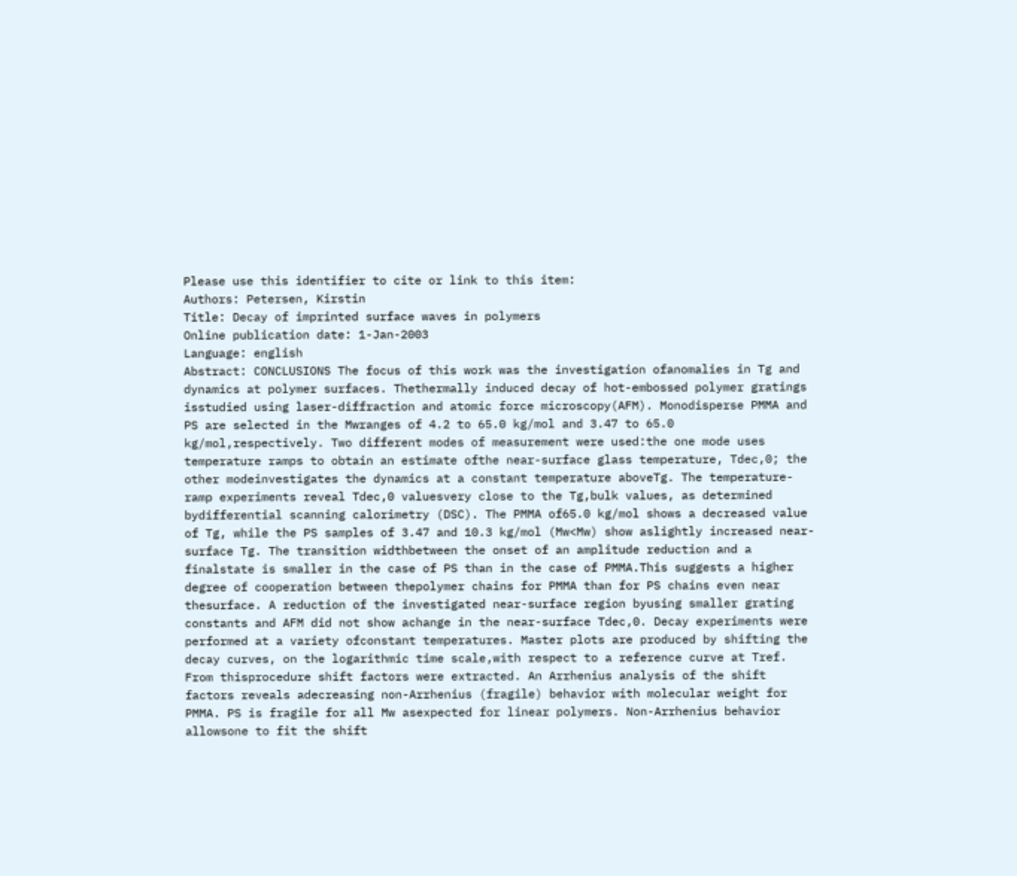Please use this identifier to cite or link to this item:
Authors: Petersen, Kirstin
Title: Decay of imprinted surface waves in polymers
Online publication date: 1-Jan-2003
Language: english
Abstract: CONCLUSIONS The focus of this work was the investigation ofanomalies in Tg and dynamics at polymer surfaces. Thethermally induced decay of hot-embossed polymer gratings isstudied using laser-diffraction and atomic force microscopy(AFM). Monodisperse PMMA and PS are selected in the Mwranges of 4.2 to 65.0 kg/mol and 3.47 to 65.0 kg/mol,respectively. Two different modes of measurement were used:the one mode uses temperature ramps to obtain an estimate ofthe near-surface glass temperature, Tdec,0; the other modeinvestigates the dynamics at a constant temperature aboveTg. The temperature-ramp experiments reveal Tdec,0 valuesvery close to the Tg,bulk values, as determined bydifferential scanning calorimetry (DSC). The PMMA of65.0 kg/mol shows a decreased value of Tg, while the PS samples of 3.47 and 10.3 kg/mol (Mw<Mw) show aslightly increased near-surface Tg. The transition widthbetween the onset of an amplitude reduction and a finalstate is smaller in the case of PS than in the case of PMMA.This suggests a higher degree of cooperation between thepolymer chains for PMMA than for PS chains even near thesurface. A reduction of the investigated near-surface region byusing smaller grating constants and AFM did not show achange in the near-surface Tdec,0. Decay experiments were performed at a variety ofconstant temperatures. Master plots are produced by shifting the decay curves, on the logarithmic time scale,with respect to a reference curve at Tref. From thisprocedure shift factors were extracted. An Arrhenius analysis of the shift factors reveals adecreasing non-Arrhenius (fragile) behavior with molecular weight for PMMA. PS is fragile for all Mw asexpected for linear polymers. Non-Arrhenius behavior allowsone to fit the shift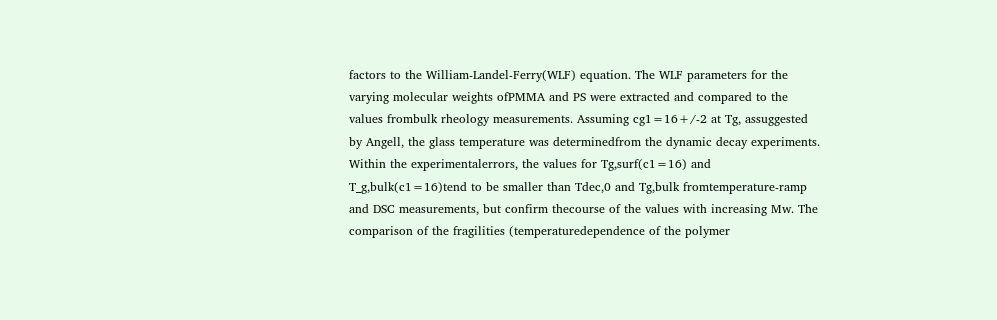factors to the William-Landel-Ferry(WLF) equation. The WLF parameters for the varying molecular weights ofPMMA and PS were extracted and compared to the values frombulk rheology measurements. Assuming cg1=16+/-2 at Tg, assuggested by Angell, the glass temperature was determinedfrom the dynamic decay experiments. Within the experimentalerrors, the values for Tg,surf(c1=16) and T_g,bulk(c1=16)tend to be smaller than Tdec,0 and Tg,bulk fromtemperature-ramp and DSC measurements, but confirm thecourse of the values with increasing Mw. The comparison of the fragilities (temperaturedependence of the polymer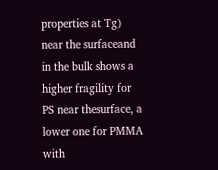properties at Tg) near the surfaceand in the bulk shows a higher fragility for PS near thesurface, a lower one for PMMA with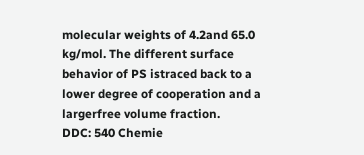molecular weights of 4.2and 65.0 kg/mol. The different surface behavior of PS istraced back to a lower degree of cooperation and a largerfree volume fraction.
DDC: 540 Chemie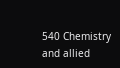540 Chemistry and allied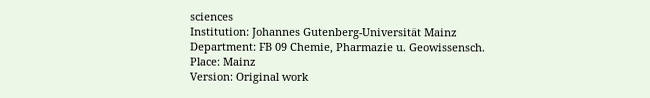sciences
Institution: Johannes Gutenberg-Universität Mainz
Department: FB 09 Chemie, Pharmazie u. Geowissensch.
Place: Mainz
Version: Original work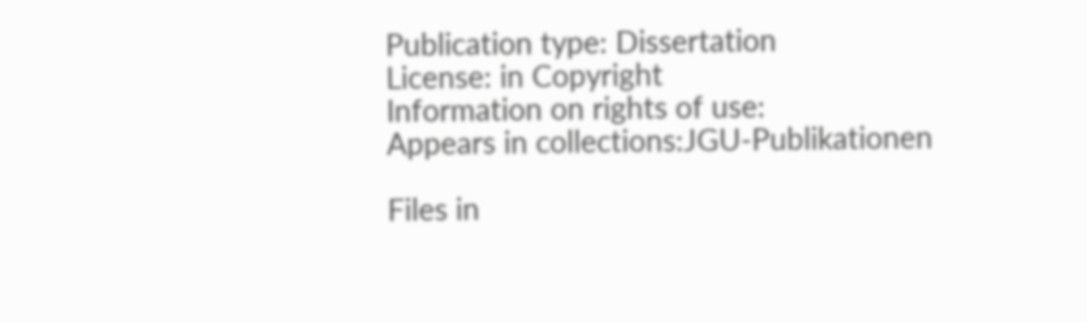Publication type: Dissertation
License: in Copyright
Information on rights of use:
Appears in collections:JGU-Publikationen

Files in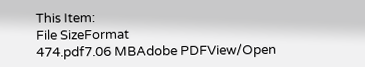This Item:
File SizeFormat
474.pdf7.06 MBAdobe PDFView/Open